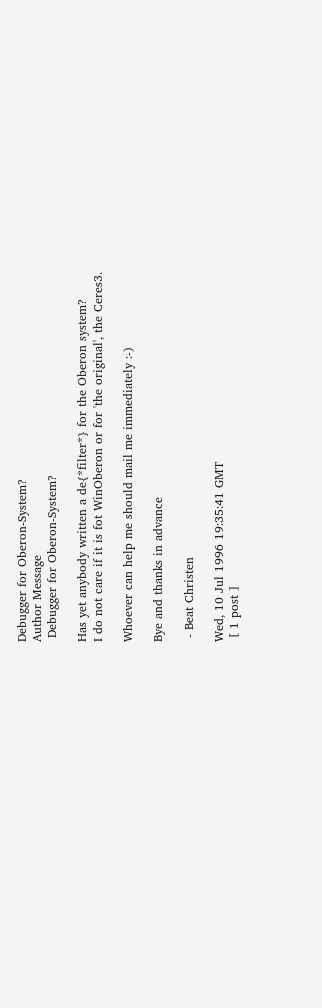Debugger for Oberon-System?
Author Message
 Debugger for Oberon-System?

Has yet anybody written a de{*filter*} for the Oberon system?
I do not care if it is fot WinOberon or for 'the original', the Ceres3.

Whoever can help me should mail me immediately :-)

Bye and thanks in advance

 - Beat Christen

Wed, 10 Jul 1996 19:35:41 GMT
 [ 1 post ]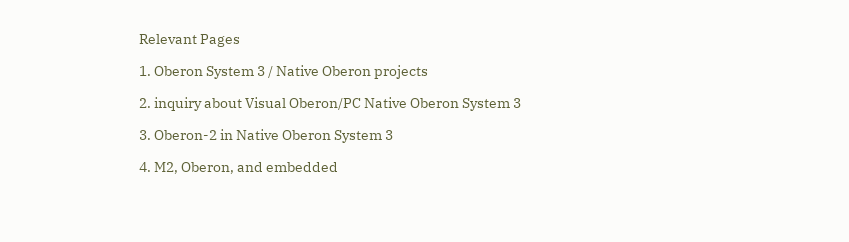Relevant Pages

1. Oberon System 3 / Native Oberon projects

2. inquiry about Visual Oberon/PC Native Oberon System 3

3. Oberon-2 in Native Oberon System 3

4. M2, Oberon, and embedded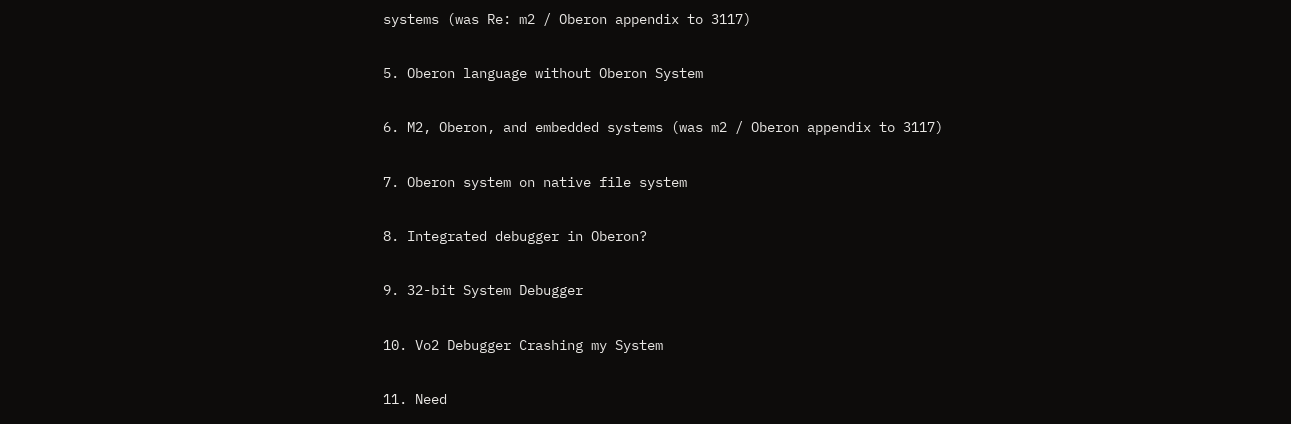systems (was Re: m2 / Oberon appendix to 3117)

5. Oberon language without Oberon System

6. M2, Oberon, and embedded systems (was m2 / Oberon appendix to 3117)

7. Oberon system on native file system

8. Integrated debugger in Oberon?

9. 32-bit System Debugger

10. Vo2 Debugger Crashing my System

11. Need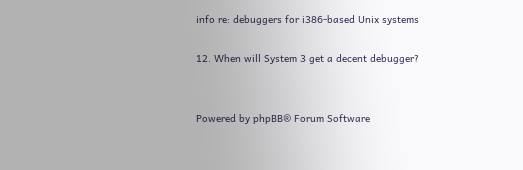info re: debuggers for i386-based Unix systems

12. When will System 3 get a decent debugger?


Powered by phpBB® Forum Software